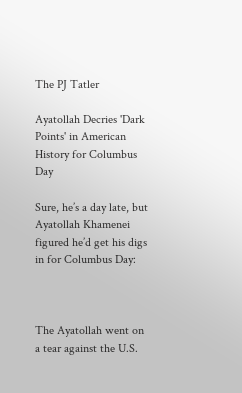The PJ Tatler

Ayatollah Decries 'Dark Points' in American History for Columbus Day

Sure, he’s a day late, but Ayatollah Khamenei figured he’d get his digs in for Columbus Day:



The Ayatollah went on a tear against the U.S.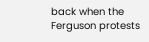back when the Ferguson protests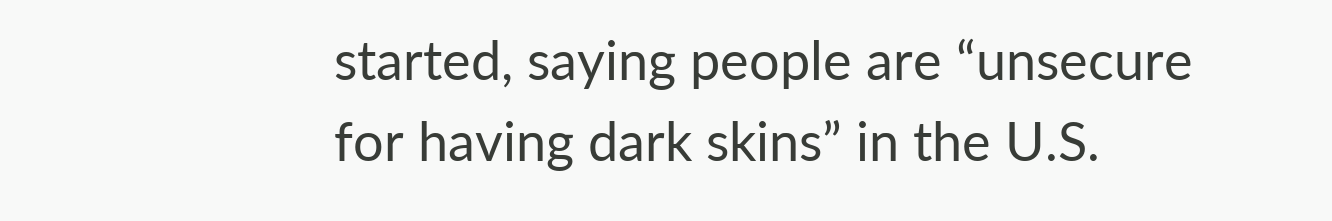started, saying people are “unsecure for having dark skins” in the U.S.